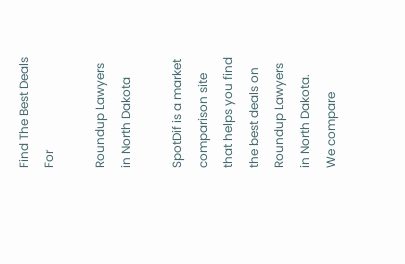Find The Best Deals For

Roundup Lawyers in North Dakota

SpotDif is a market comparison site that helps you find the best deals on Roundup Lawyers in North Dakota. We compare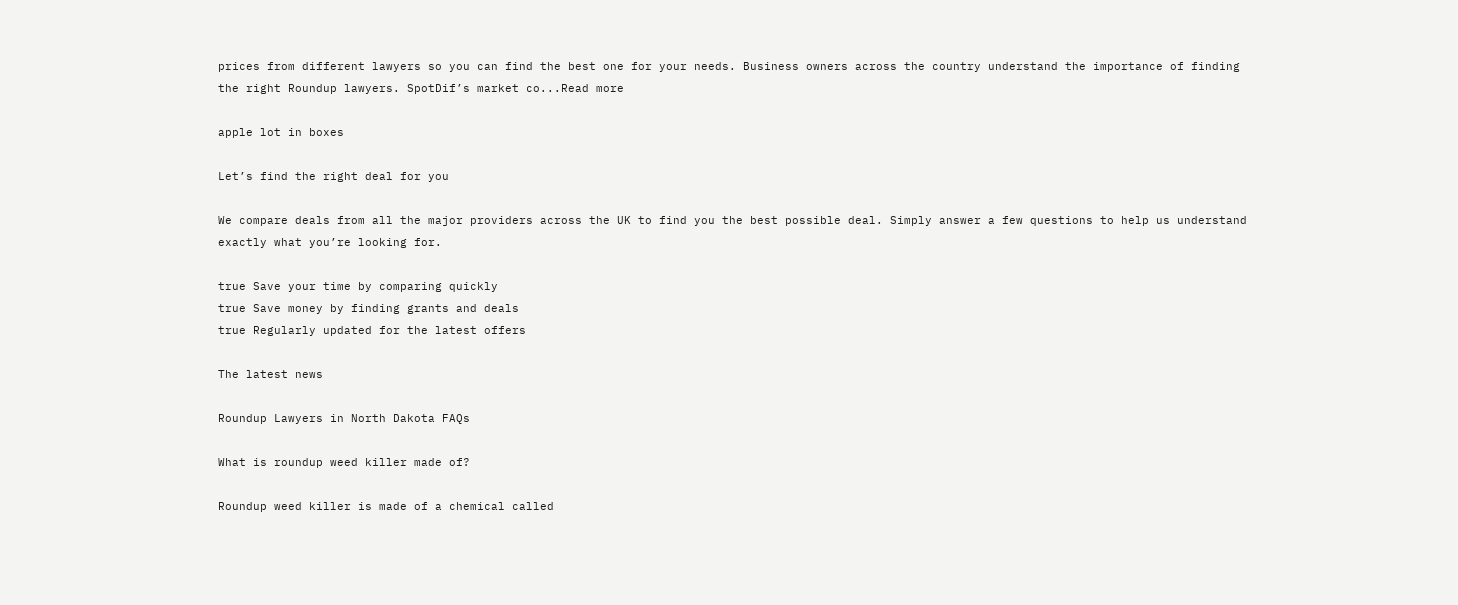prices from different lawyers so you can find the best one for your needs. Business owners across the country understand the importance of finding the right Roundup lawyers. SpotDif’s market co...Read more

apple lot in boxes

Let’s find the right deal for you

We compare deals from all the major providers across the UK to find you the best possible deal. Simply answer a few questions to help us understand exactly what you’re looking for.

true Save your time by comparing quickly
true Save money by finding grants and deals
true Regularly updated for the latest offers

The latest news

Roundup Lawyers in North Dakota FAQs

What is roundup weed killer made of?

Roundup weed killer is made of a chemical called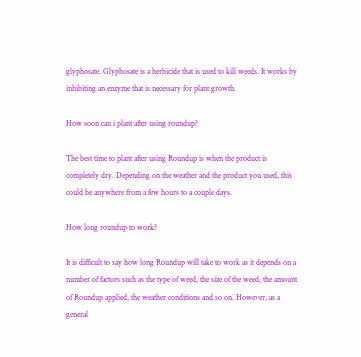glyphosate. Glyphosate is a herbicide that is used to kill weeds. It works by inhibiting an enzyme that is necessary for plant growth.

How soon can i plant after using roundup?

The best time to plant after using Roundup is when the product is completely dry. Depending on the weather and the product you used, this could be anywhere from a few hours to a couple days.

How long roundup to work?

It is difficult to say how long Roundup will take to work as it depends on a number of factors such as the type of weed, the size of the weed, the amount of Roundup applied, the weather conditions and so on. However, as a general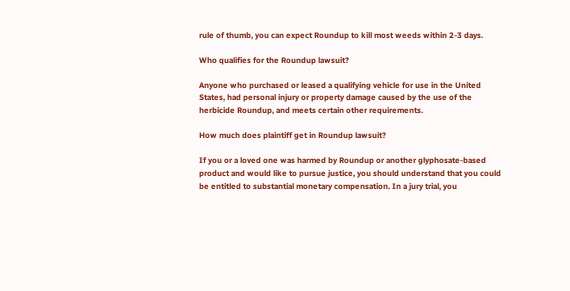rule of thumb, you can expect Roundup to kill most weeds within 2-3 days.

Who qualifies for the Roundup lawsuit?

Anyone who purchased or leased a qualifying vehicle for use in the United States, had personal injury or property damage caused by the use of the herbicide Roundup, and meets certain other requirements.

How much does plaintiff get in Roundup lawsuit?

If you or a loved one was harmed by Roundup or another glyphosate-based product and would like to pursue justice, you should understand that you could be entitled to substantial monetary compensation. In a jury trial, you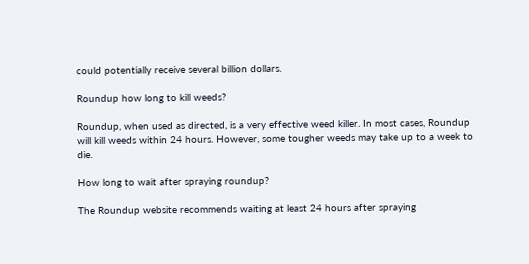could potentially receive several billion dollars.

Roundup how long to kill weeds?

Roundup, when used as directed, is a very effective weed killer. In most cases, Roundup will kill weeds within 24 hours. However, some tougher weeds may take up to a week to die.

How long to wait after spraying roundup?

The Roundup website recommends waiting at least 24 hours after spraying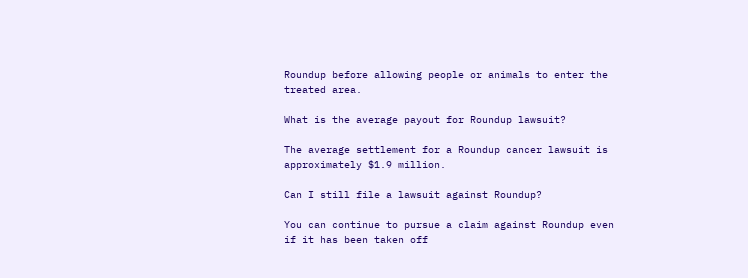Roundup before allowing people or animals to enter the treated area.

What is the average payout for Roundup lawsuit?

The average settlement for a Roundup cancer lawsuit is approximately $1.9 million.

Can I still file a lawsuit against Roundup?

You can continue to pursue a claim against Roundup even if it has been taken off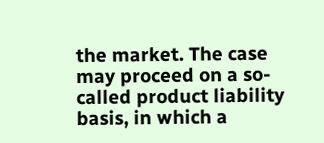the market. The case may proceed on a so-called product liability basis, in which a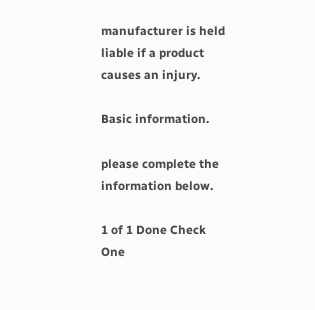manufacturer is held liable if a product causes an injury.

Basic information.

please complete the information below.

1 of 1 Done Check
One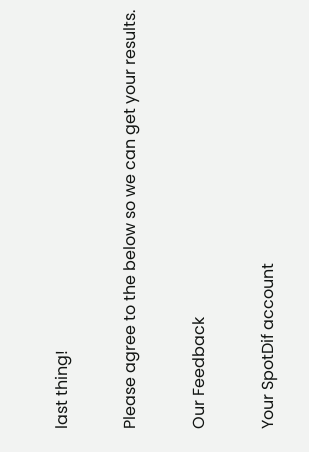last thing!

Please agree to the below so we can get your results.

Our Feedback

Your SpotDif account